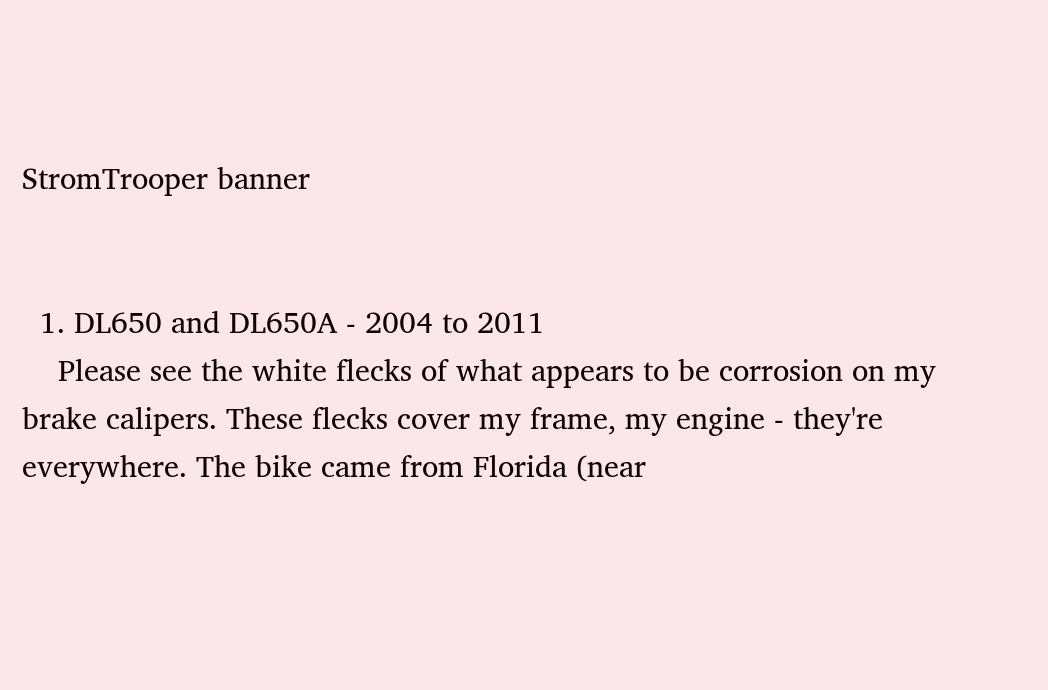StromTrooper banner


  1. DL650 and DL650A - 2004 to 2011
    Please see the white flecks of what appears to be corrosion on my brake calipers. These flecks cover my frame, my engine - they're everywhere. The bike came from Florida (near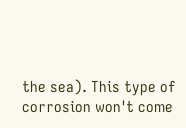the sea). This type of corrosion won't come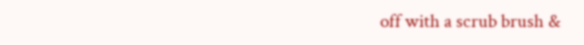off with a scrub brush &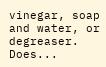vinegar, soap and water, or degreaser. Does...